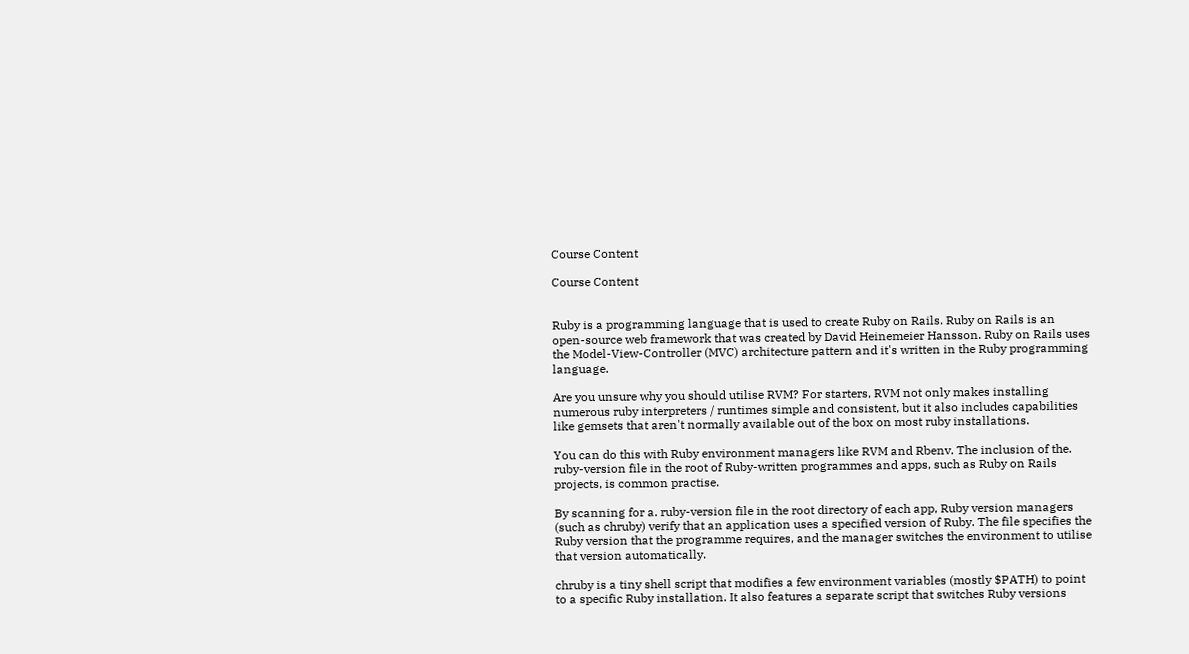Course Content

Course Content


Ruby is a programming language that is used to create Ruby on Rails. Ruby on Rails is an open-source web framework that was created by David Heinemeier Hansson. Ruby on Rails uses the Model-View-Controller (MVC) architecture pattern and it's written in the Ruby programming language.

Are you unsure why you should utilise RVM? For starters, RVM not only makes installing numerous ruby interpreters / runtimes simple and consistent, but it also includes capabilities like gemsets that aren't normally available out of the box on most ruby installations.

You can do this with Ruby environment managers like RVM and Rbenv. The inclusion of the. ruby-version file in the root of Ruby-written programmes and apps, such as Ruby on Rails projects, is common practise.

By scanning for a. ruby-version file in the root directory of each app, Ruby version managers (such as chruby) verify that an application uses a specified version of Ruby. The file specifies the Ruby version that the programme requires, and the manager switches the environment to utilise that version automatically.

chruby is a tiny shell script that modifies a few environment variables (mostly $PATH) to point to a specific Ruby installation. It also features a separate script that switches Ruby versions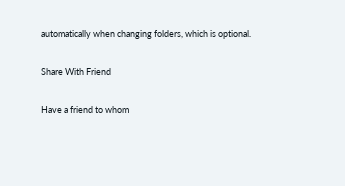automatically when changing folders, which is optional.

Share With Friend

Have a friend to whom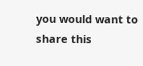you would want to share this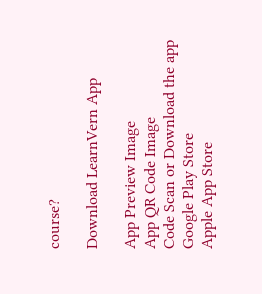course?

Download LearnVern App

App Preview Image
App QR Code Image
Code Scan or Download the app
Google Play Store
Apple App Store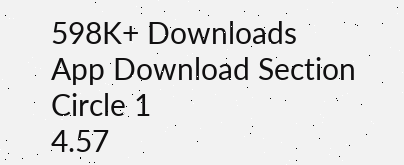598K+ Downloads
App Download Section Circle 1
4.57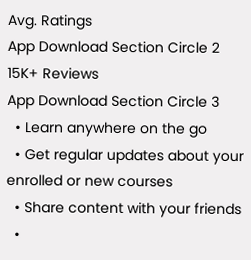Avg. Ratings
App Download Section Circle 2
15K+ Reviews
App Download Section Circle 3
  • Learn anywhere on the go
  • Get regular updates about your enrolled or new courses
  • Share content with your friends
  •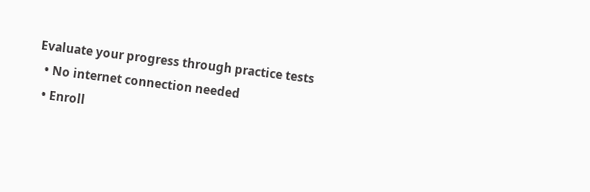Evaluate your progress through practice tests
  • No internet connection needed
  • Enroll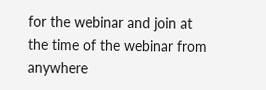for the webinar and join at the time of the webinar from anywhere